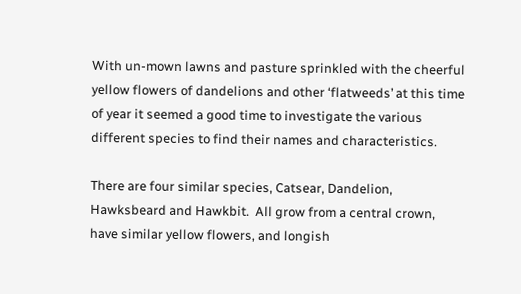With un-mown lawns and pasture sprinkled with the cheerful yellow flowers of dandelions and other ‘flatweeds’ at this time of year it seemed a good time to investigate the various different species to find their names and characteristics.

There are four similar species, Catsear, Dandelion, Hawksbeard and Hawkbit.  All grow from a central crown, have similar yellow flowers, and longish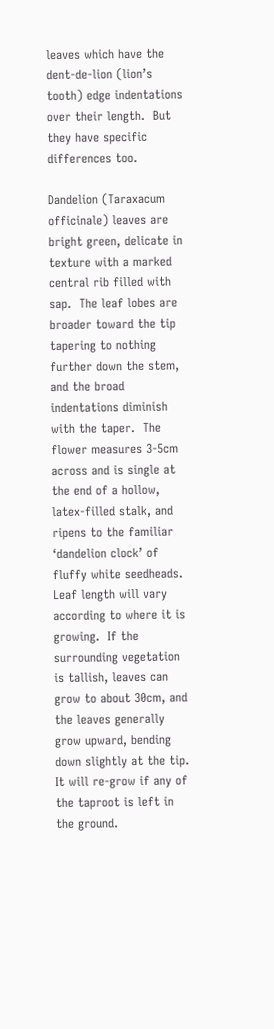leaves which have the dent-de-lion (lion’s tooth) edge indentations over their length.  But they have specific differences too.

Dandelion (Taraxacum officinale) leaves are bright green, delicate in texture with a marked central rib filled with sap.  The leaf lobes are broader toward the tip tapering to nothing further down the stem, and the broad indentations diminish with the taper.  The flower measures 3-5cm across and is single at the end of a hollow, latex-filled stalk, and ripens to the familiar ‘dandelion clock’ of fluffy white seedheads.  Leaf length will vary according to where it is growing.  If the surrounding vegetation is tallish, leaves can grow to about 30cm, and the leaves generally grow upward, bending down slightly at the tip.  It will re-grow if any of the taproot is left in the ground.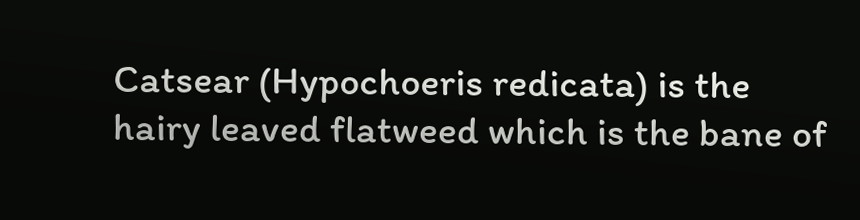Catsear (Hypochoeris redicata) is the hairy leaved flatweed which is the bane of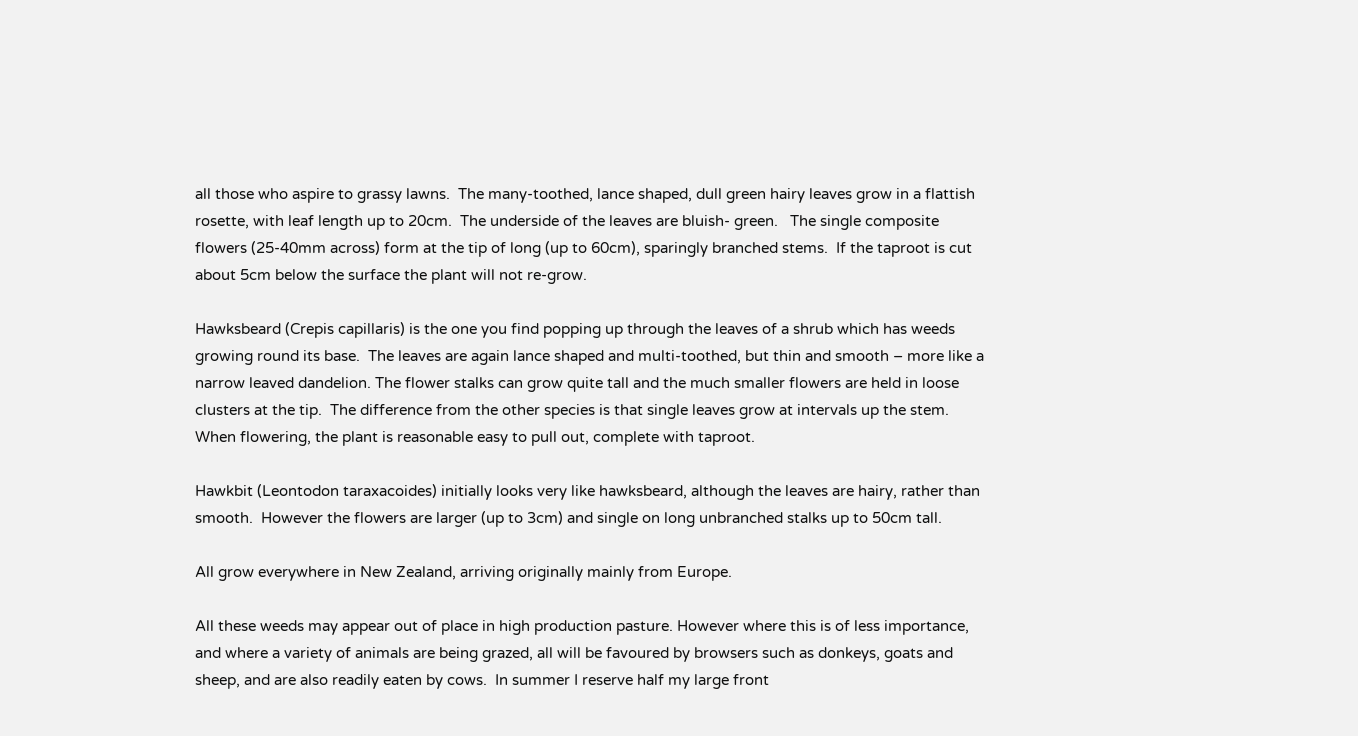all those who aspire to grassy lawns.  The many-toothed, lance shaped, dull green hairy leaves grow in a flattish rosette, with leaf length up to 20cm.  The underside of the leaves are bluish- green.   The single composite flowers (25-40mm across) form at the tip of long (up to 60cm), sparingly branched stems.  If the taproot is cut about 5cm below the surface the plant will not re-grow.

Hawksbeard (Crepis capillaris) is the one you find popping up through the leaves of a shrub which has weeds growing round its base.  The leaves are again lance shaped and multi-toothed, but thin and smooth – more like a narrow leaved dandelion. The flower stalks can grow quite tall and the much smaller flowers are held in loose clusters at the tip.  The difference from the other species is that single leaves grow at intervals up the stem.  When flowering, the plant is reasonable easy to pull out, complete with taproot.

Hawkbit (Leontodon taraxacoides) initially looks very like hawksbeard, although the leaves are hairy, rather than smooth.  However the flowers are larger (up to 3cm) and single on long unbranched stalks up to 50cm tall.

All grow everywhere in New Zealand, arriving originally mainly from Europe.

All these weeds may appear out of place in high production pasture. However where this is of less importance, and where a variety of animals are being grazed, all will be favoured by browsers such as donkeys, goats and sheep, and are also readily eaten by cows.  In summer I reserve half my large front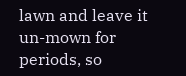lawn and leave it un-mown for periods, so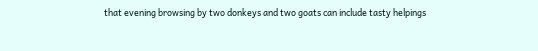that evening browsing by two donkeys and two goats can include tasty helpings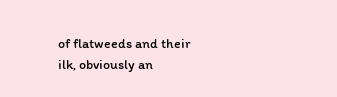of flatweeds and their ilk, obviously an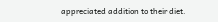appreciated addition to their diet.